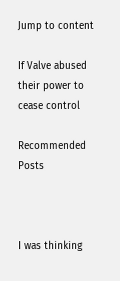Jump to content

If Valve abused their power to cease control

Recommended Posts



I was thinking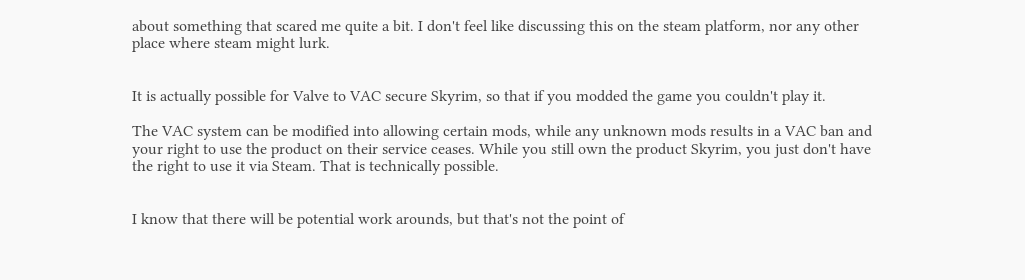about something that scared me quite a bit. I don't feel like discussing this on the steam platform, nor any other place where steam might lurk.


It is actually possible for Valve to VAC secure Skyrim, so that if you modded the game you couldn't play it.

The VAC system can be modified into allowing certain mods, while any unknown mods results in a VAC ban and your right to use the product on their service ceases. While you still own the product Skyrim, you just don't have the right to use it via Steam. That is technically possible.


I know that there will be potential work arounds, but that's not the point of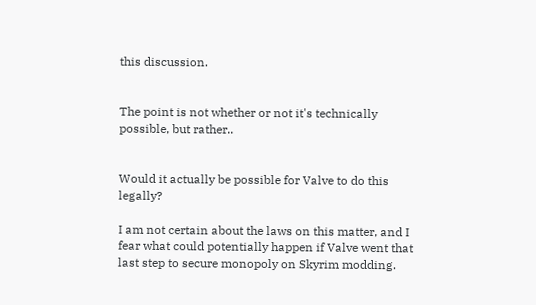this discussion.


The point is not whether or not it's technically possible, but rather..


Would it actually be possible for Valve to do this legally?

I am not certain about the laws on this matter, and I fear what could potentially happen if Valve went that last step to secure monopoly on Skyrim modding.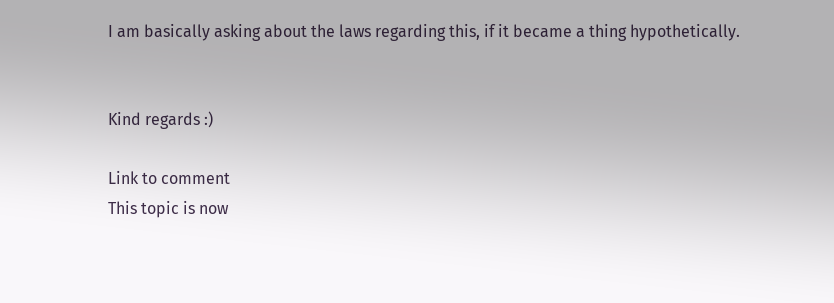I am basically asking about the laws regarding this, if it became a thing hypothetically.


Kind regards :)

Link to comment
This topic is now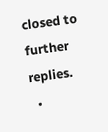closed to further replies.
  •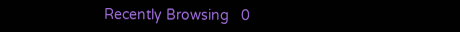Recently Browsing   0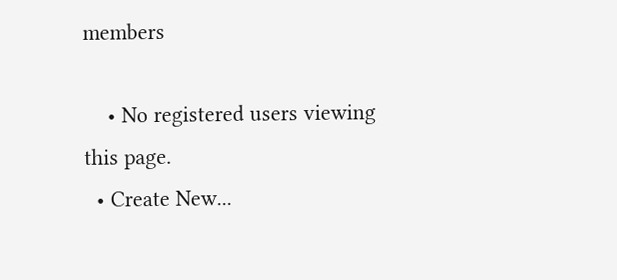members

    • No registered users viewing this page.
  • Create New...